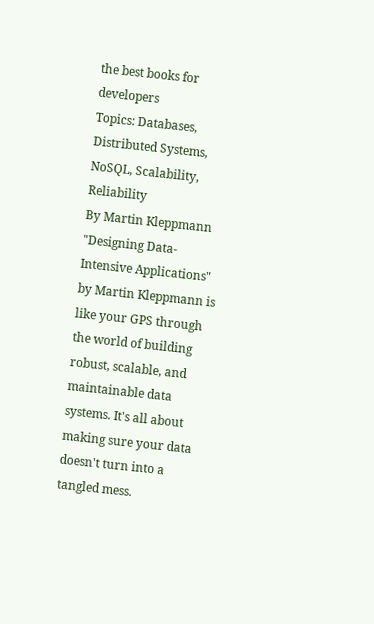the best books for developers
Topics: Databases, Distributed Systems, NoSQL, Scalability, Reliability
By Martin Kleppmann
"Designing Data-Intensive Applications" by Martin Kleppmann is like your GPS through the world of building robust, scalable, and maintainable data systems. It's all about making sure your data doesn't turn into a tangled mess.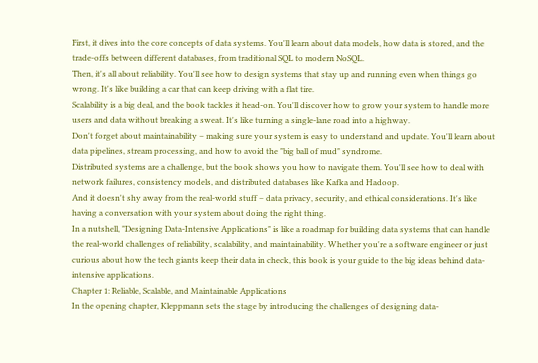First, it dives into the core concepts of data systems. You'll learn about data models, how data is stored, and the trade-offs between different databases, from traditional SQL to modern NoSQL.
Then, it's all about reliability. You'll see how to design systems that stay up and running even when things go wrong. It's like building a car that can keep driving with a flat tire.
Scalability is a big deal, and the book tackles it head-on. You'll discover how to grow your system to handle more users and data without breaking a sweat. It's like turning a single-lane road into a highway.
Don't forget about maintainability – making sure your system is easy to understand and update. You'll learn about data pipelines, stream processing, and how to avoid the "big ball of mud" syndrome.
Distributed systems are a challenge, but the book shows you how to navigate them. You'll see how to deal with network failures, consistency models, and distributed databases like Kafka and Hadoop.
And it doesn't shy away from the real-world stuff – data privacy, security, and ethical considerations. It's like having a conversation with your system about doing the right thing.
In a nutshell, "Designing Data-Intensive Applications" is like a roadmap for building data systems that can handle the real-world challenges of reliability, scalability, and maintainability. Whether you're a software engineer or just curious about how the tech giants keep their data in check, this book is your guide to the big ideas behind data-intensive applications.
Chapter 1: Reliable, Scalable, and Maintainable Applications
In the opening chapter, Kleppmann sets the stage by introducing the challenges of designing data-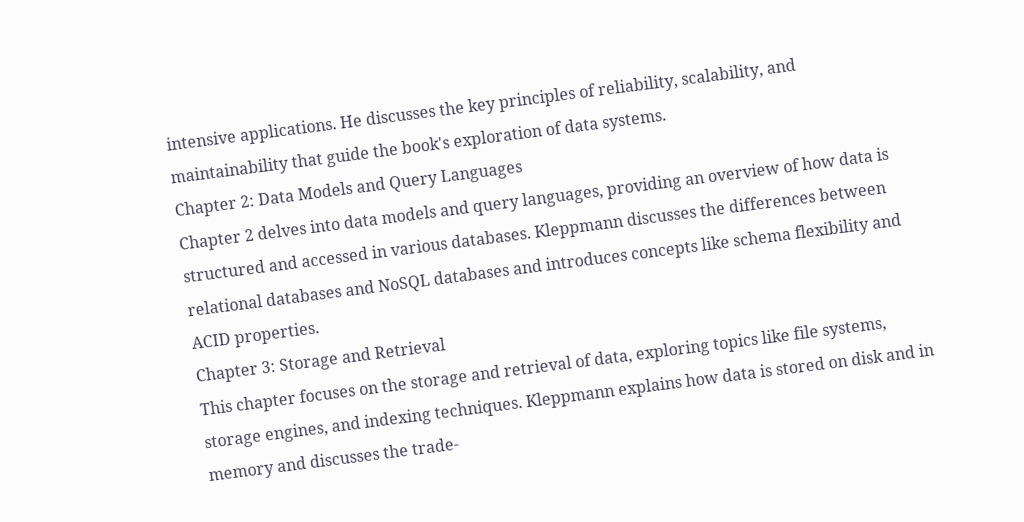intensive applications. He discusses the key principles of reliability, scalability, and maintainability that guide the book's exploration of data systems.
Chapter 2: Data Models and Query Languages
Chapter 2 delves into data models and query languages, providing an overview of how data is structured and accessed in various databases. Kleppmann discusses the differences between relational databases and NoSQL databases and introduces concepts like schema flexibility and ACID properties.
Chapter 3: Storage and Retrieval
This chapter focuses on the storage and retrieval of data, exploring topics like file systems, storage engines, and indexing techniques. Kleppmann explains how data is stored on disk and in memory and discusses the trade-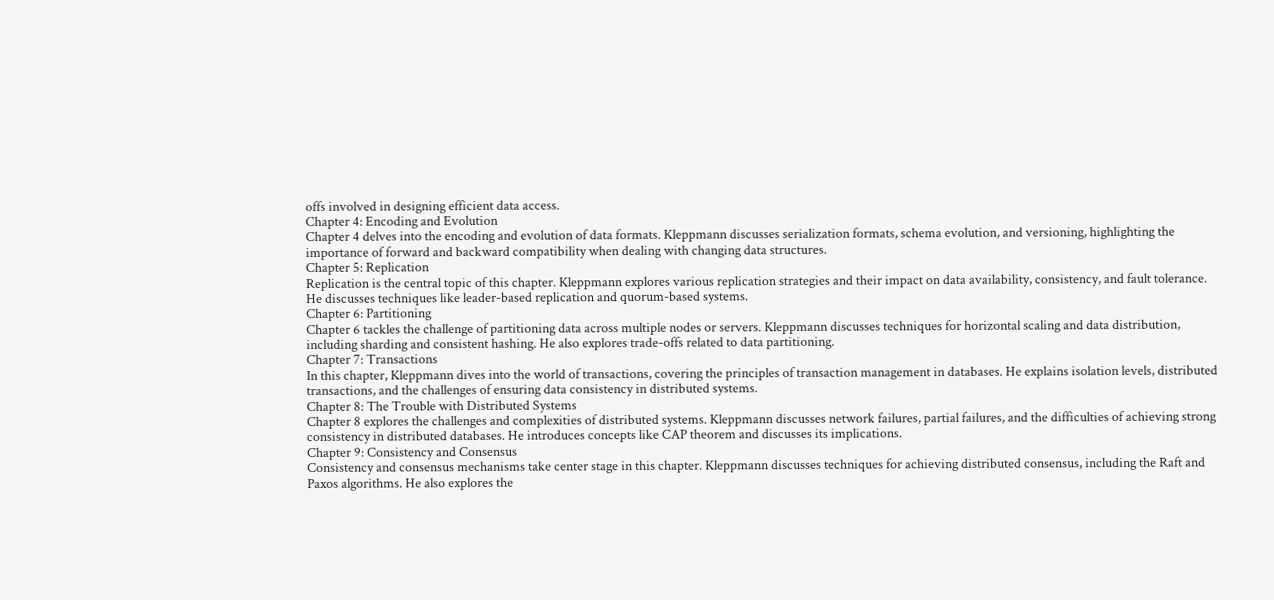offs involved in designing efficient data access.
Chapter 4: Encoding and Evolution
Chapter 4 delves into the encoding and evolution of data formats. Kleppmann discusses serialization formats, schema evolution, and versioning, highlighting the importance of forward and backward compatibility when dealing with changing data structures.
Chapter 5: Replication
Replication is the central topic of this chapter. Kleppmann explores various replication strategies and their impact on data availability, consistency, and fault tolerance. He discusses techniques like leader-based replication and quorum-based systems.
Chapter 6: Partitioning
Chapter 6 tackles the challenge of partitioning data across multiple nodes or servers. Kleppmann discusses techniques for horizontal scaling and data distribution, including sharding and consistent hashing. He also explores trade-offs related to data partitioning.
Chapter 7: Transactions
In this chapter, Kleppmann dives into the world of transactions, covering the principles of transaction management in databases. He explains isolation levels, distributed transactions, and the challenges of ensuring data consistency in distributed systems.
Chapter 8: The Trouble with Distributed Systems
Chapter 8 explores the challenges and complexities of distributed systems. Kleppmann discusses network failures, partial failures, and the difficulties of achieving strong consistency in distributed databases. He introduces concepts like CAP theorem and discusses its implications.
Chapter 9: Consistency and Consensus
Consistency and consensus mechanisms take center stage in this chapter. Kleppmann discusses techniques for achieving distributed consensus, including the Raft and Paxos algorithms. He also explores the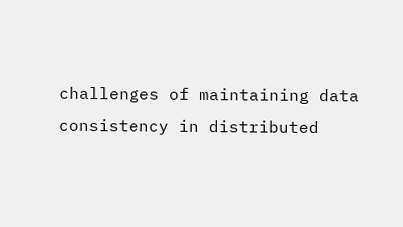challenges of maintaining data consistency in distributed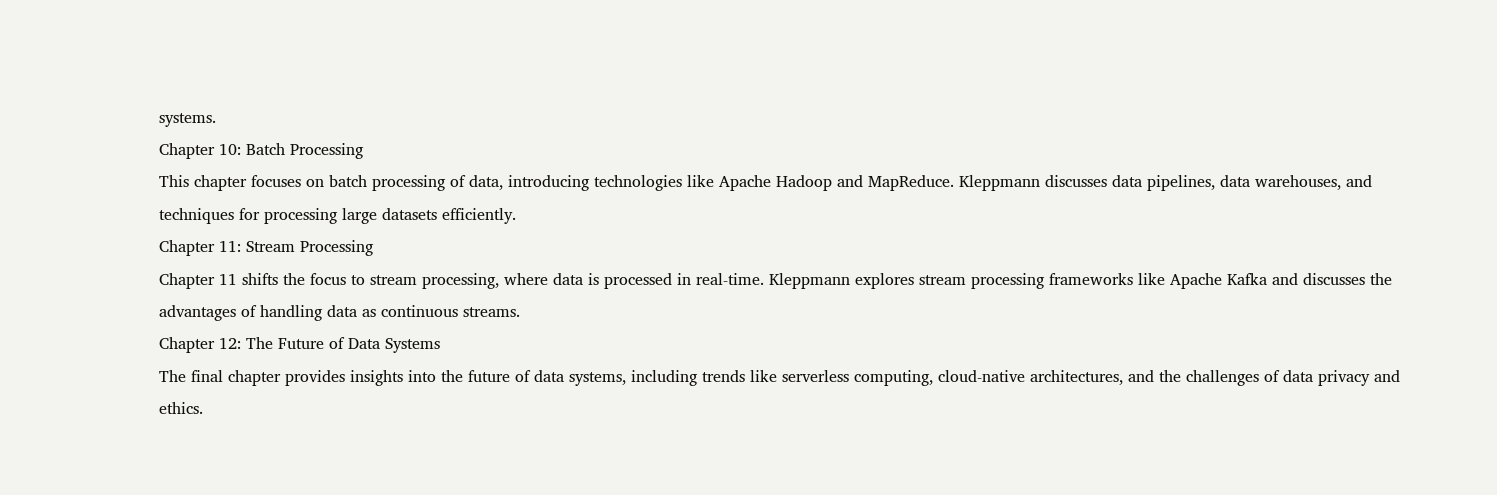systems.
Chapter 10: Batch Processing
This chapter focuses on batch processing of data, introducing technologies like Apache Hadoop and MapReduce. Kleppmann discusses data pipelines, data warehouses, and techniques for processing large datasets efficiently.
Chapter 11: Stream Processing
Chapter 11 shifts the focus to stream processing, where data is processed in real-time. Kleppmann explores stream processing frameworks like Apache Kafka and discusses the advantages of handling data as continuous streams.
Chapter 12: The Future of Data Systems
The final chapter provides insights into the future of data systems, including trends like serverless computing, cloud-native architectures, and the challenges of data privacy and ethics.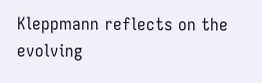Kleppmann reflects on the evolving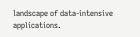landscape of data-intensive applications.